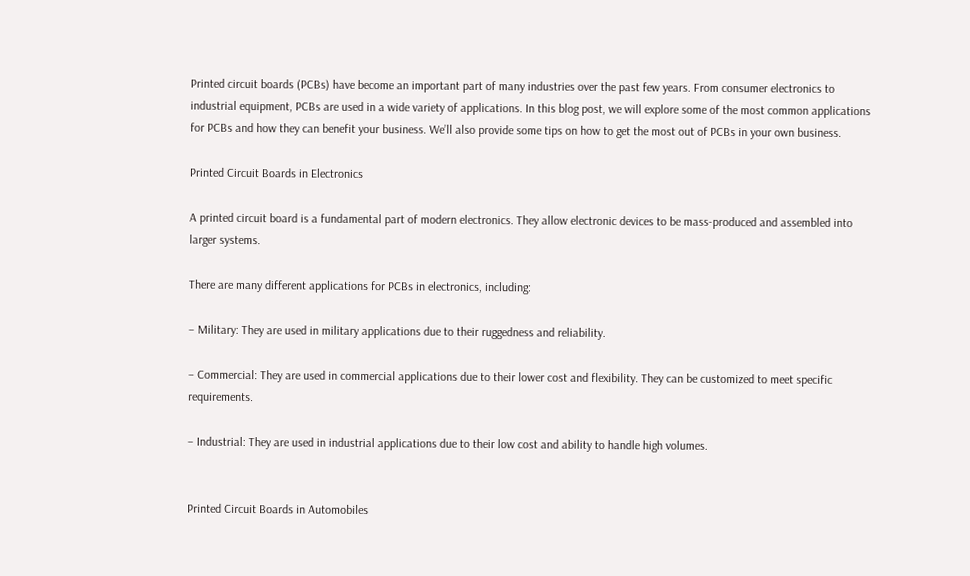Printed circuit boards (PCBs) have become an important part of many industries over the past few years. From consumer electronics to industrial equipment, PCBs are used in a wide variety of applications. In this blog post, we will explore some of the most common applications for PCBs and how they can benefit your business. We’ll also provide some tips on how to get the most out of PCBs in your own business.

Printed Circuit Boards in Electronics

A printed circuit board is a fundamental part of modern electronics. They allow electronic devices to be mass-produced and assembled into larger systems.

There are many different applications for PCBs in electronics, including:

– Military: They are used in military applications due to their ruggedness and reliability.

– Commercial: They are used in commercial applications due to their lower cost and flexibility. They can be customized to meet specific requirements.

– Industrial: They are used in industrial applications due to their low cost and ability to handle high volumes.


Printed Circuit Boards in Automobiles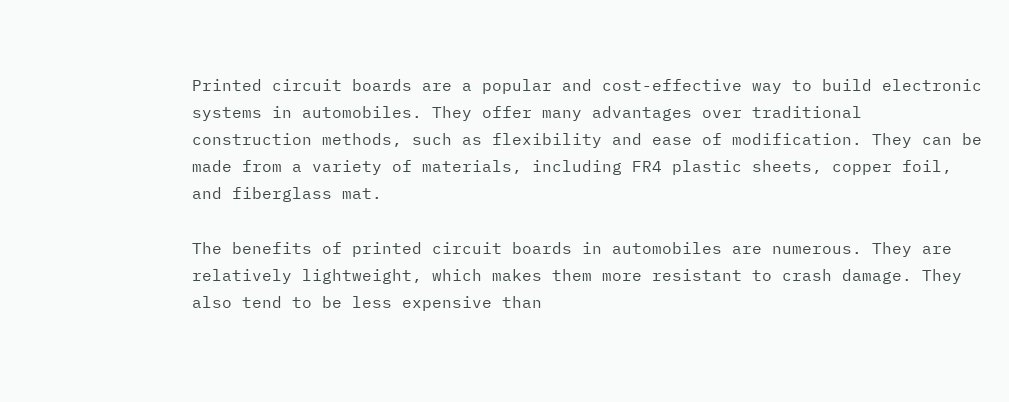Printed circuit boards are a popular and cost-effective way to build electronic systems in automobiles. They offer many advantages over traditional construction methods, such as flexibility and ease of modification. They can be made from a variety of materials, including FR4 plastic sheets, copper foil, and fiberglass mat.

The benefits of printed circuit boards in automobiles are numerous. They are relatively lightweight, which makes them more resistant to crash damage. They also tend to be less expensive than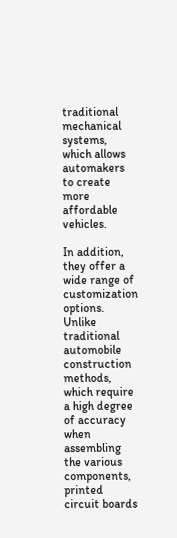traditional mechanical systems, which allows automakers to create more affordable vehicles.

In addition, they offer a wide range of customization options. Unlike traditional automobile construction methods, which require a high degree of accuracy when assembling the various components, printed circuit boards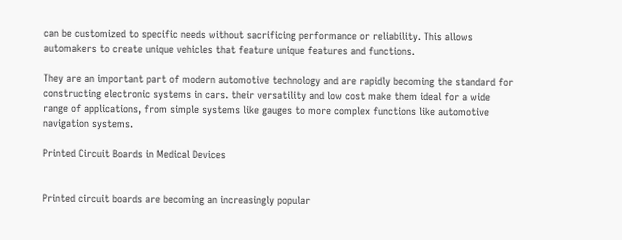can be customized to specific needs without sacrificing performance or reliability. This allows automakers to create unique vehicles that feature unique features and functions.

They are an important part of modern automotive technology and are rapidly becoming the standard for constructing electronic systems in cars. their versatility and low cost make them ideal for a wide range of applications, from simple systems like gauges to more complex functions like automotive navigation systems.

Printed Circuit Boards in Medical Devices


Printed circuit boards are becoming an increasingly popular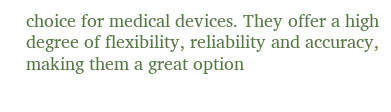choice for medical devices. They offer a high degree of flexibility, reliability and accuracy, making them a great option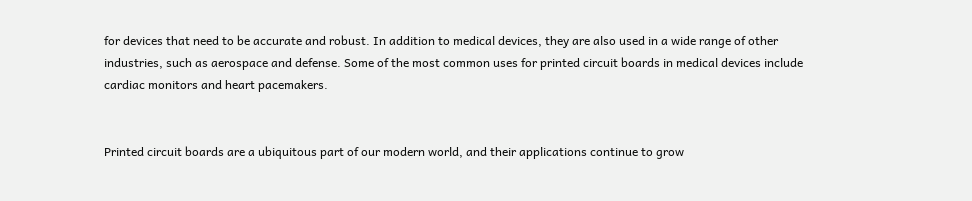for devices that need to be accurate and robust. In addition to medical devices, they are also used in a wide range of other industries, such as aerospace and defense. Some of the most common uses for printed circuit boards in medical devices include cardiac monitors and heart pacemakers.


Printed circuit boards are a ubiquitous part of our modern world, and their applications continue to grow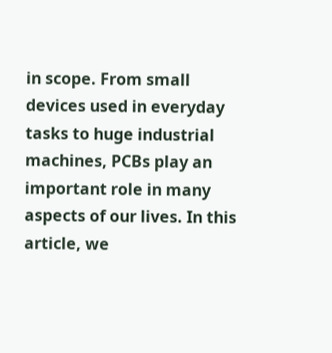in scope. From small devices used in everyday tasks to huge industrial machines, PCBs play an important role in many aspects of our lives. In this article, we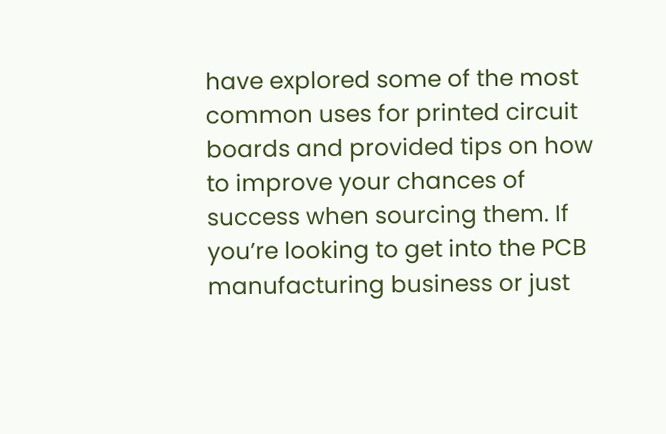have explored some of the most common uses for printed circuit boards and provided tips on how to improve your chances of success when sourcing them. If you’re looking to get into the PCB manufacturing business or just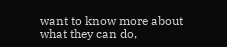want to know more about what they can do,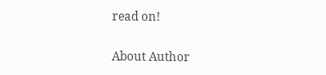read on!

About Author